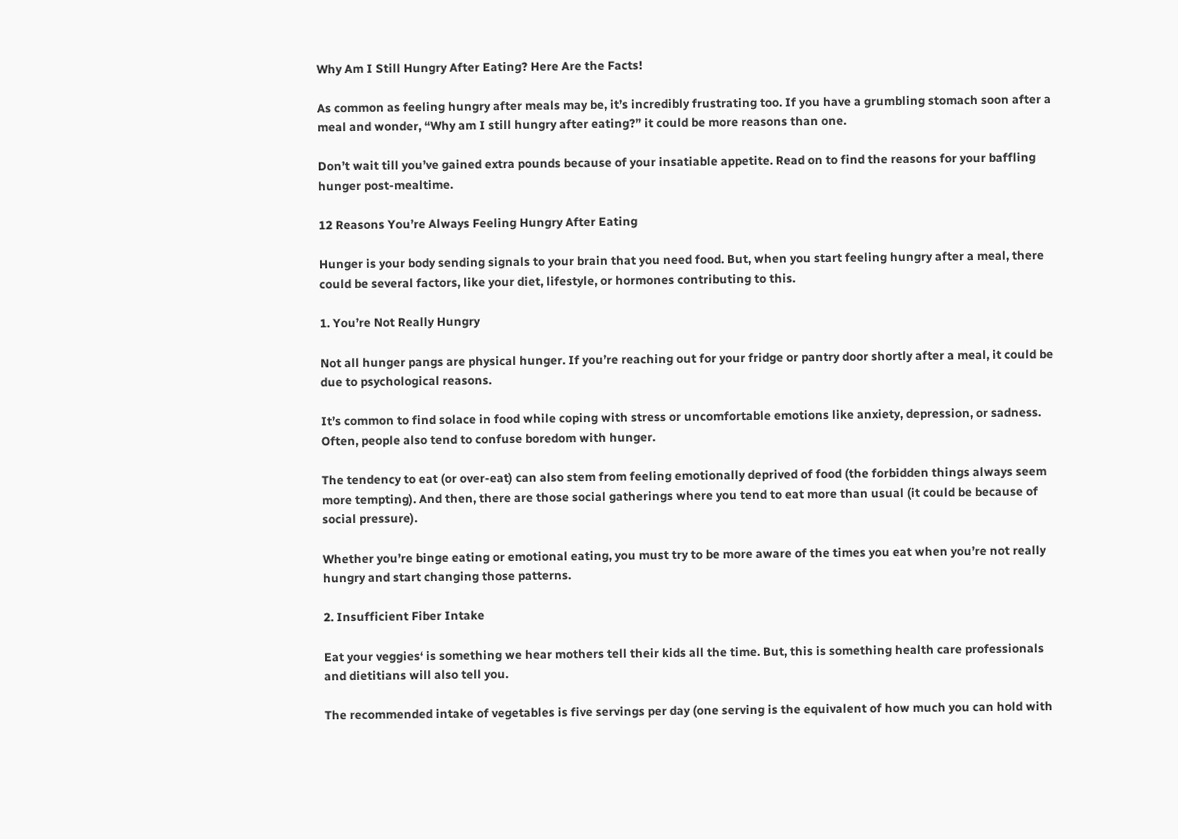Why Am I Still Hungry After Eating? Here Are the Facts!

As common as feeling hungry after meals may be, it’s incredibly frustrating too. If you have a grumbling stomach soon after a meal and wonder, “Why am I still hungry after eating?” it could be more reasons than one.

Don’t wait till you’ve gained extra pounds because of your insatiable appetite. Read on to find the reasons for your baffling hunger post-mealtime.

12 Reasons You’re Always Feeling Hungry After Eating

Hunger is your body sending signals to your brain that you need food. But, when you start feeling hungry after a meal, there could be several factors, like your diet, lifestyle, or hormones contributing to this.

1. You’re Not Really Hungry

Not all hunger pangs are physical hunger. If you’re reaching out for your fridge or pantry door shortly after a meal, it could be due to psychological reasons.

It’s common to find solace in food while coping with stress or uncomfortable emotions like anxiety, depression, or sadness. Often, people also tend to confuse boredom with hunger.

The tendency to eat (or over-eat) can also stem from feeling emotionally deprived of food (the forbidden things always seem more tempting). And then, there are those social gatherings where you tend to eat more than usual (it could be because of social pressure).

Whether you’re binge eating or emotional eating, you must try to be more aware of the times you eat when you’re not really hungry and start changing those patterns.

2. Insufficient Fiber Intake

Eat your veggies‘ is something we hear mothers tell their kids all the time. But, this is something health care professionals and dietitians will also tell you.

The recommended intake of vegetables is five servings per day (one serving is the equivalent of how much you can hold with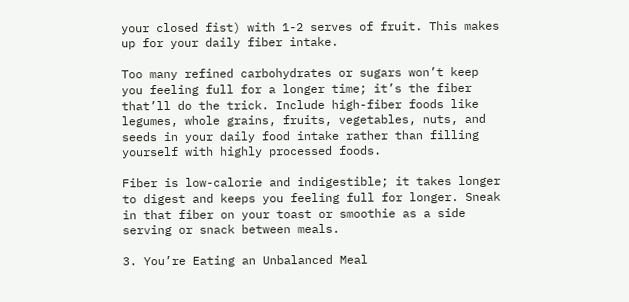your closed fist) with 1-2 serves of fruit. This makes up for your daily fiber intake.

Too many refined carbohydrates or sugars won’t keep you feeling full for a longer time; it’s the fiber that’ll do the trick. Include high-fiber foods like legumes, whole grains, fruits, vegetables, nuts, and seeds in your daily food intake rather than filling yourself with highly processed foods.

Fiber is low-calorie and indigestible; it takes longer to digest and keeps you feeling full for longer. Sneak in that fiber on your toast or smoothie as a side serving or snack between meals.

3. You’re Eating an Unbalanced Meal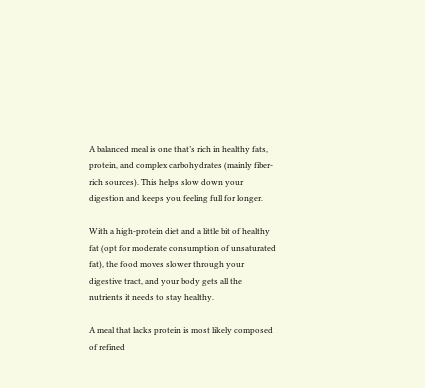A balanced meal is one that’s rich in healthy fats, protein, and complex carbohydrates (mainly fiber-rich sources). This helps slow down your digestion and keeps you feeling full for longer.

With a high-protein diet and a little bit of healthy fat (opt for moderate consumption of unsaturated fat), the food moves slower through your digestive tract, and your body gets all the nutrients it needs to stay healthy.

A meal that lacks protein is most likely composed of refined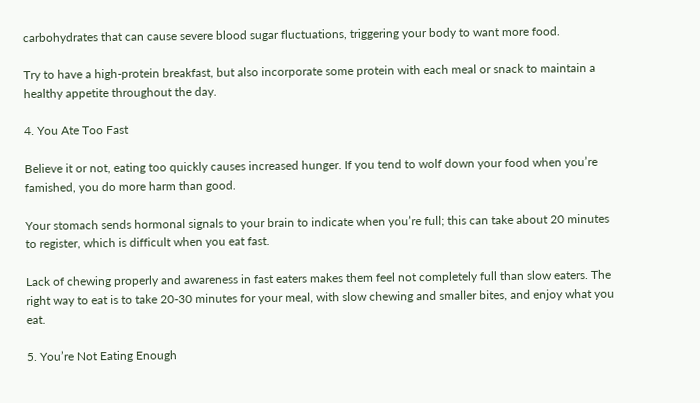carbohydrates that can cause severe blood sugar fluctuations, triggering your body to want more food.

Try to have a high-protein breakfast, but also incorporate some protein with each meal or snack to maintain a healthy appetite throughout the day.

4. You Ate Too Fast

Believe it or not, eating too quickly causes increased hunger. If you tend to wolf down your food when you’re famished, you do more harm than good.

Your stomach sends hormonal signals to your brain to indicate when you’re full; this can take about 20 minutes to register, which is difficult when you eat fast.

Lack of chewing properly and awareness in fast eaters makes them feel not completely full than slow eaters. The right way to eat is to take 20-30 minutes for your meal, with slow chewing and smaller bites, and enjoy what you eat.

5. You’re Not Eating Enough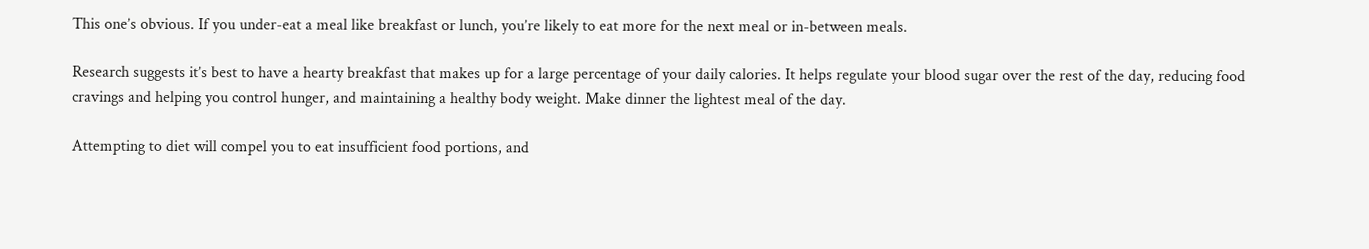This one’s obvious. If you under-eat a meal like breakfast or lunch, you’re likely to eat more for the next meal or in-between meals.

Research suggests it’s best to have a hearty breakfast that makes up for a large percentage of your daily calories. It helps regulate your blood sugar over the rest of the day, reducing food cravings and helping you control hunger, and maintaining a healthy body weight. Make dinner the lightest meal of the day.

Attempting to diet will compel you to eat insufficient food portions, and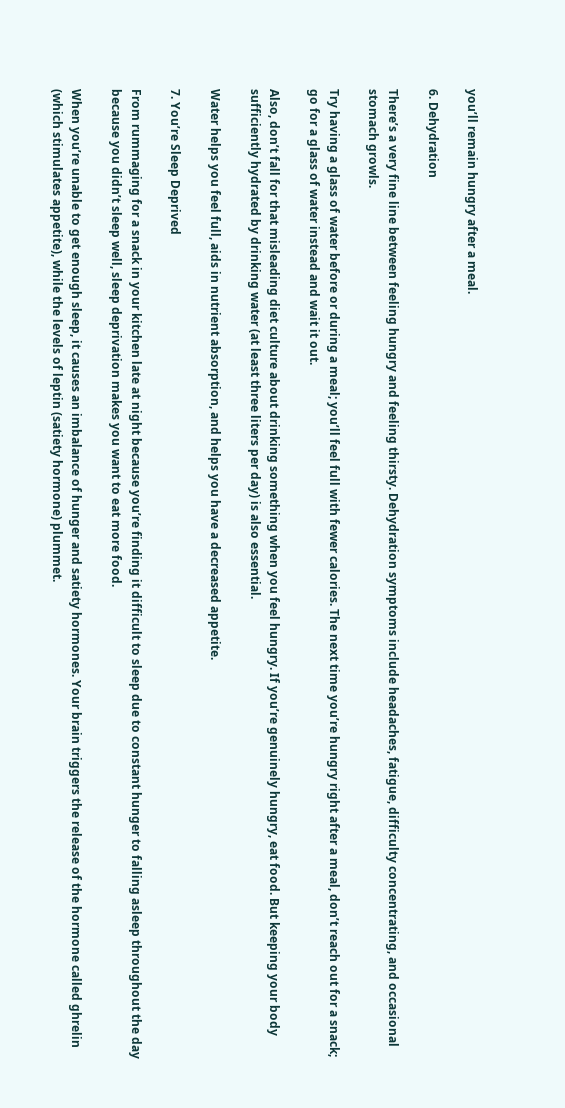you’ll remain hungry after a meal.

6. Dehydration

There’s a very fine line between feeling hungry and feeling thirsty. Dehydration symptoms include headaches, fatigue, difficulty concentrating, and occasional stomach growls.

Try having a glass of water before or during a meal; you’ll feel full with fewer calories. The next time you’re hungry right after a meal, don’t reach out for a snack; go for a glass of water instead and wait it out.

Also, don’t fall for that misleading diet culture about drinking something when you feel hungry. If you’re genuinely hungry, eat food. But keeping your body sufficiently hydrated by drinking water (at least three liters per day) is also essential.

Water helps you feel full, aids in nutrient absorption, and helps you have a decreased appetite.

7. You’re Sleep Deprived

From rummaging for a snack in your kitchen late at night because you’re finding it difficult to sleep due to constant hunger to falling asleep throughout the day because you didn’t sleep well, sleep deprivation makes you want to eat more food.

When you’re unable to get enough sleep, it causes an imbalance of hunger and satiety hormones. Your brain triggers the release of the hormone called ghrelin (which stimulates appetite), while the levels of leptin (satiety hormone) plummet.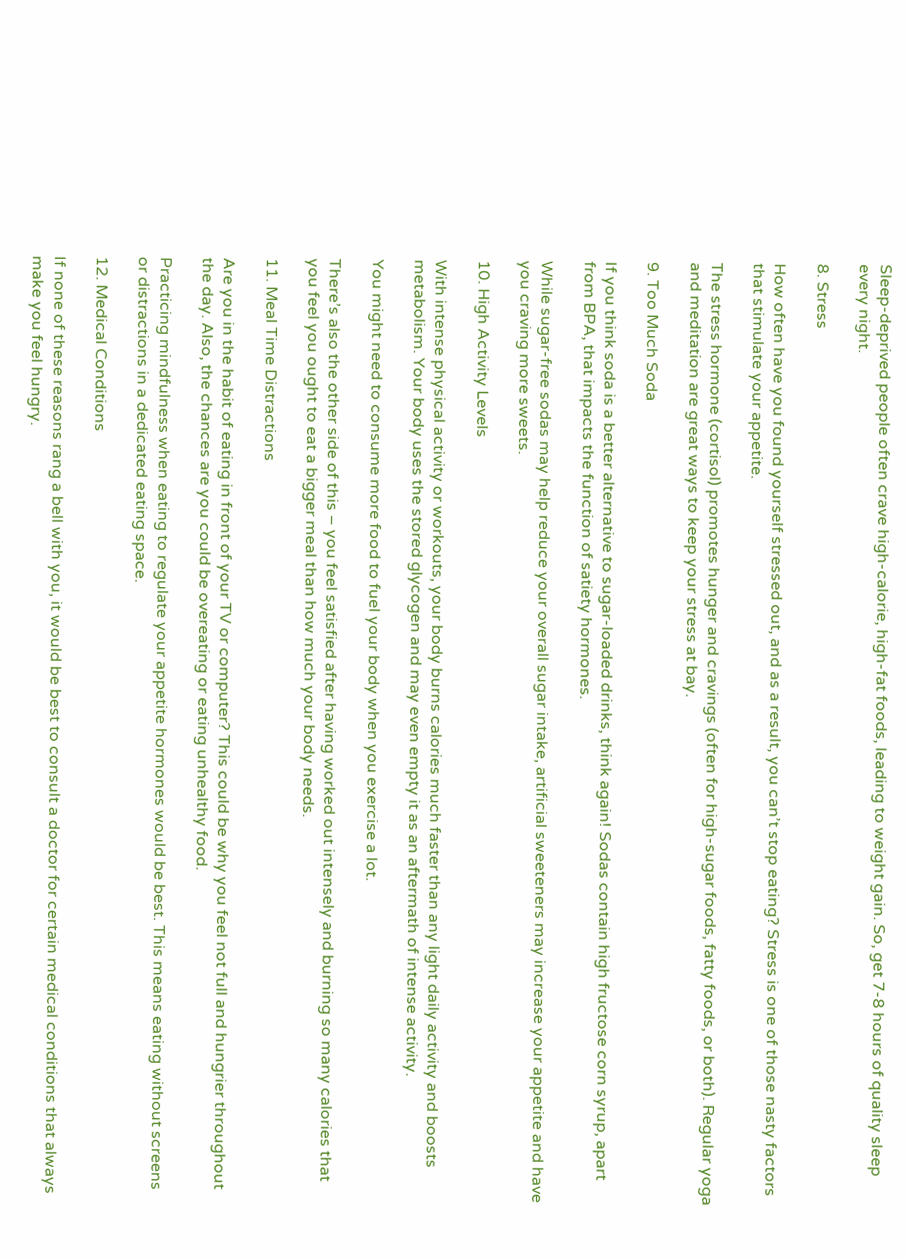Sleep-deprived people often crave high-calorie, high-fat foods, leading to weight gain. So, get 7-8 hours of quality sleep every night.

8. Stress

How often have you found yourself stressed out, and as a result, you can’t stop eating? Stress is one of those nasty factors that stimulate your appetite.

The stress hormone (cortisol) promotes hunger and cravings (often for high-sugar foods, fatty foods, or both). Regular yoga and meditation are great ways to keep your stress at bay.

9. Too Much Soda

If you think soda is a better alternative to sugar-loaded drinks, think again! Sodas contain high fructose corn syrup, apart from BPA, that impacts the function of satiety hormones.

While sugar-free sodas may help reduce your overall sugar intake, artificial sweeteners may increase your appetite and have you craving more sweets.

10. High Activity Levels

With intense physical activity or workouts, your body burns calories much faster than any light daily activity and boosts metabolism. Your body uses the stored glycogen and may even empty it as an aftermath of intense activity.

You might need to consume more food to fuel your body when you exercise a lot.

There’s also the other side of this – you feel satisfied after having worked out intensely and burning so many calories that you feel you ought to eat a bigger meal than how much your body needs.

11. Meal Time Distractions

Are you in the habit of eating in front of your TV or computer? This could be why you feel not full and hungrier throughout the day. Also, the chances are you could be overeating or eating unhealthy food.

Practicing mindfulness when eating to regulate your appetite hormones would be best. This means eating without screens or distractions in a dedicated eating space.

12. Medical Conditions

If none of these reasons rang a bell with you, it would be best to consult a doctor for certain medical conditions that always make you feel hungry.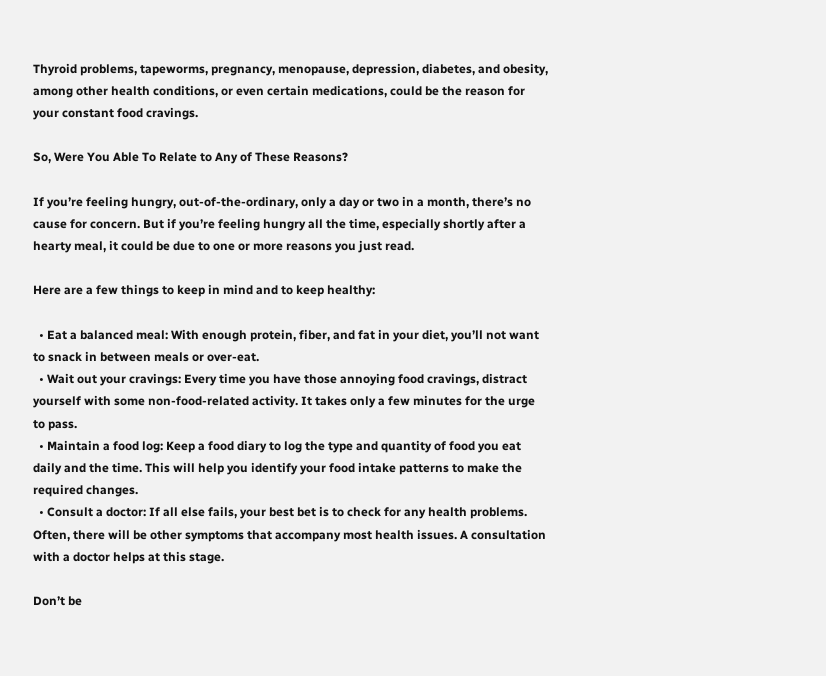Thyroid problems, tapeworms, pregnancy, menopause, depression, diabetes, and obesity, among other health conditions, or even certain medications, could be the reason for your constant food cravings.

So, Were You Able To Relate to Any of These Reasons?

If you’re feeling hungry, out-of-the-ordinary, only a day or two in a month, there’s no cause for concern. But if you’re feeling hungry all the time, especially shortly after a hearty meal, it could be due to one or more reasons you just read.

Here are a few things to keep in mind and to keep healthy:

  • Eat a balanced meal: With enough protein, fiber, and fat in your diet, you’ll not want to snack in between meals or over-eat.
  • Wait out your cravings: Every time you have those annoying food cravings, distract yourself with some non-food-related activity. It takes only a few minutes for the urge to pass.
  • Maintain a food log: Keep a food diary to log the type and quantity of food you eat daily and the time. This will help you identify your food intake patterns to make the required changes.
  • Consult a doctor: If all else fails, your best bet is to check for any health problems. Often, there will be other symptoms that accompany most health issues. A consultation with a doctor helps at this stage.

Don’t be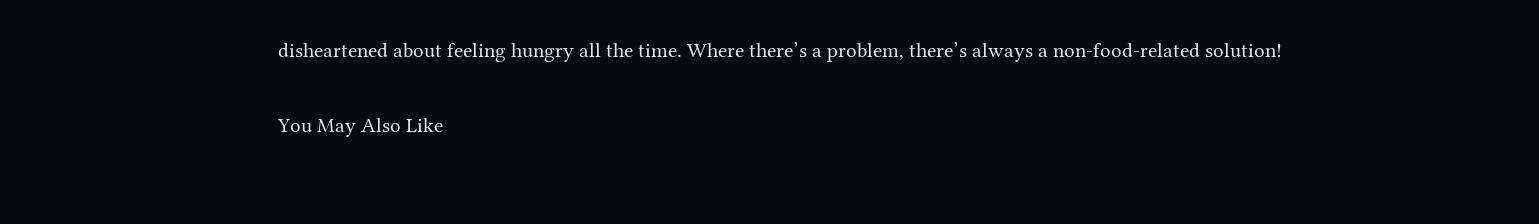disheartened about feeling hungry all the time. Where there’s a problem, there’s always a non-food-related solution!

You May Also Like